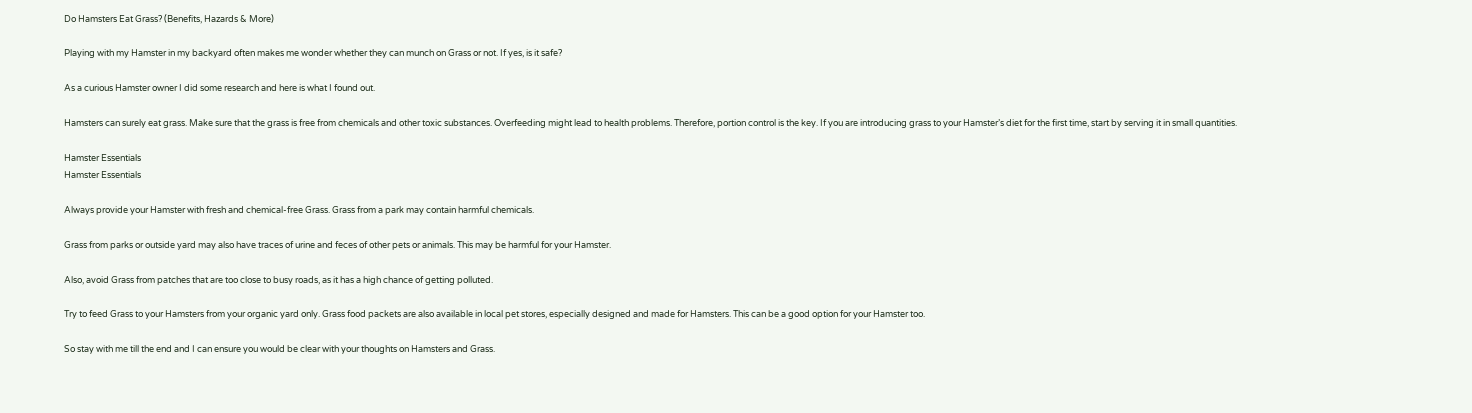Do Hamsters Eat Grass? (Benefits, Hazards & More)

Playing with my Hamster in my backyard often makes me wonder whether they can munch on Grass or not. If yes, is it safe?

As a curious Hamster owner I did some research and here is what I found out.

Hamsters can surely eat grass. Make sure that the grass is free from chemicals and other toxic substances. Overfeeding might lead to health problems. Therefore, portion control is the key. If you are introducing grass to your Hamster’s diet for the first time, start by serving it in small quantities.

Hamster Essentials
Hamster Essentials

Always provide your Hamster with fresh and chemical-free Grass. Grass from a park may contain harmful chemicals.

Grass from parks or outside yard may also have traces of urine and feces of other pets or animals. This may be harmful for your Hamster.

Also, avoid Grass from patches that are too close to busy roads, as it has a high chance of getting polluted.

Try to feed Grass to your Hamsters from your organic yard only. Grass food packets are also available in local pet stores, especially designed and made for Hamsters. This can be a good option for your Hamster too.

So stay with me till the end and I can ensure you would be clear with your thoughts on Hamsters and Grass.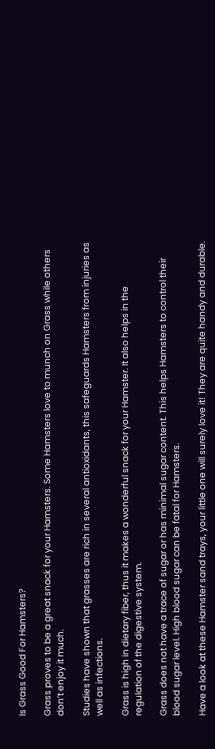Is Grass Good For Hamsters?

Grass proves to be a great snack for your Hamsters. Some Hamsters love to munch on Grass while others don’t enjoy it much.

Studies have shown that grasses are rich in several antioxidants, this safeguards Hamsters from injuries as well as infections.

Grass is high in dietary fiber, thus it makes a wonderful snack for your Hamster. It also helps in the regulation of the digestive system.

Grass does not have a trace of sugar or has minimal sugar content. This helps Hamsters to control their blood sugar level. High blood sugar can be fatal for Hamsters.

Have a look at these Hamster sand trays, your little one will surely love it! They are quite handy and durable.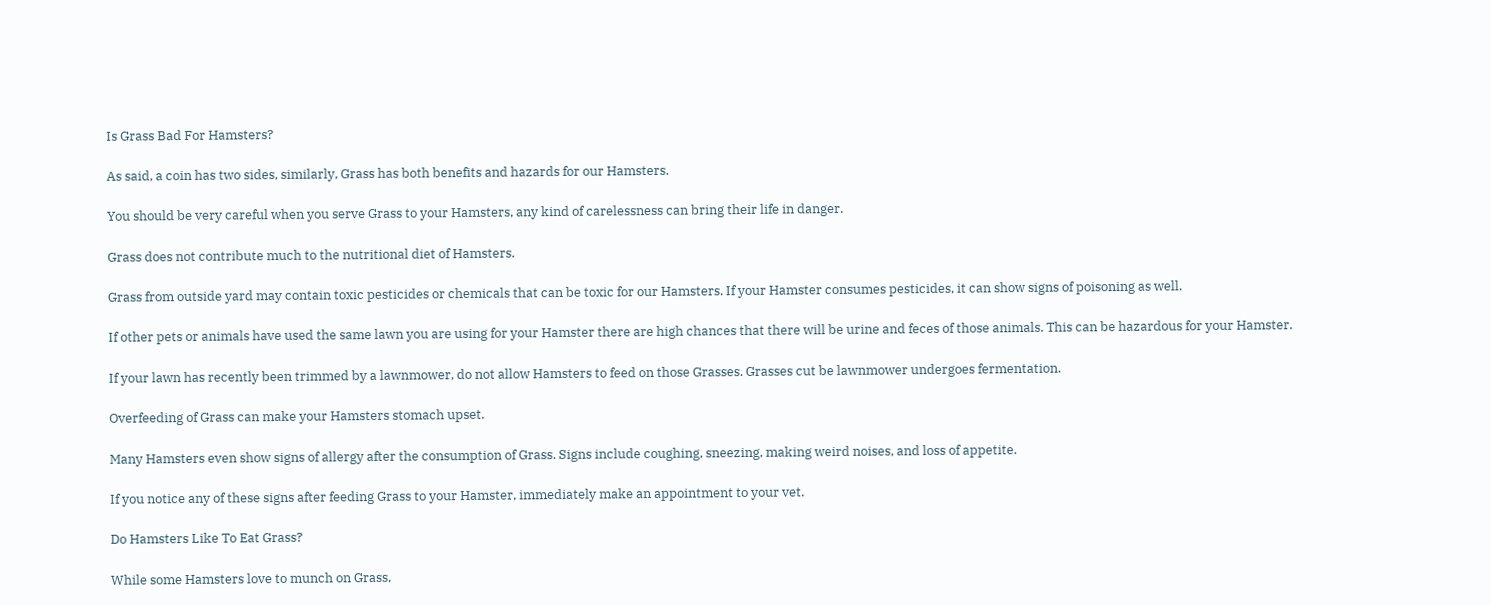Is Grass Bad For Hamsters?

As said, a coin has two sides, similarly, Grass has both benefits and hazards for our Hamsters.

You should be very careful when you serve Grass to your Hamsters, any kind of carelessness can bring their life in danger.

Grass does not contribute much to the nutritional diet of Hamsters.

Grass from outside yard may contain toxic pesticides or chemicals that can be toxic for our Hamsters. If your Hamster consumes pesticides, it can show signs of poisoning as well.

If other pets or animals have used the same lawn you are using for your Hamster there are high chances that there will be urine and feces of those animals. This can be hazardous for your Hamster.

If your lawn has recently been trimmed by a lawnmower, do not allow Hamsters to feed on those Grasses. Grasses cut be lawnmower undergoes fermentation.

Overfeeding of Grass can make your Hamsters stomach upset.

Many Hamsters even show signs of allergy after the consumption of Grass. Signs include coughing, sneezing, making weird noises, and loss of appetite.

If you notice any of these signs after feeding Grass to your Hamster, immediately make an appointment to your vet.

Do Hamsters Like To Eat Grass?

While some Hamsters love to munch on Grass,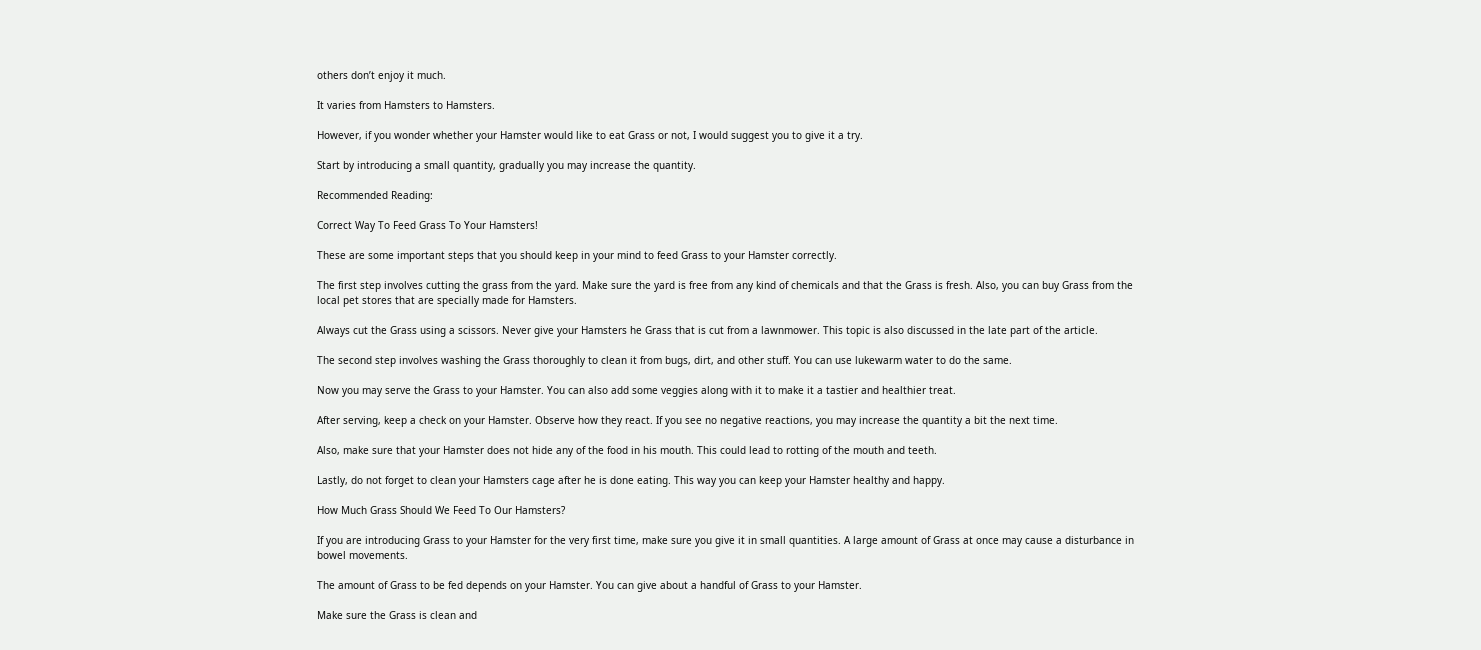others don’t enjoy it much.

It varies from Hamsters to Hamsters.

However, if you wonder whether your Hamster would like to eat Grass or not, I would suggest you to give it a try.

Start by introducing a small quantity, gradually you may increase the quantity.

Recommended Reading:

Correct Way To Feed Grass To Your Hamsters!

These are some important steps that you should keep in your mind to feed Grass to your Hamster correctly.

The first step involves cutting the grass from the yard. Make sure the yard is free from any kind of chemicals and that the Grass is fresh. Also, you can buy Grass from the local pet stores that are specially made for Hamsters.

Always cut the Grass using a scissors. Never give your Hamsters he Grass that is cut from a lawnmower. This topic is also discussed in the late part of the article.

The second step involves washing the Grass thoroughly to clean it from bugs, dirt, and other stuff. You can use lukewarm water to do the same.

Now you may serve the Grass to your Hamster. You can also add some veggies along with it to make it a tastier and healthier treat.

After serving, keep a check on your Hamster. Observe how they react. If you see no negative reactions, you may increase the quantity a bit the next time.

Also, make sure that your Hamster does not hide any of the food in his mouth. This could lead to rotting of the mouth and teeth.

Lastly, do not forget to clean your Hamsters cage after he is done eating. This way you can keep your Hamster healthy and happy.

How Much Grass Should We Feed To Our Hamsters?

If you are introducing Grass to your Hamster for the very first time, make sure you give it in small quantities. A large amount of Grass at once may cause a disturbance in bowel movements.

The amount of Grass to be fed depends on your Hamster. You can give about a handful of Grass to your Hamster.

Make sure the Grass is clean and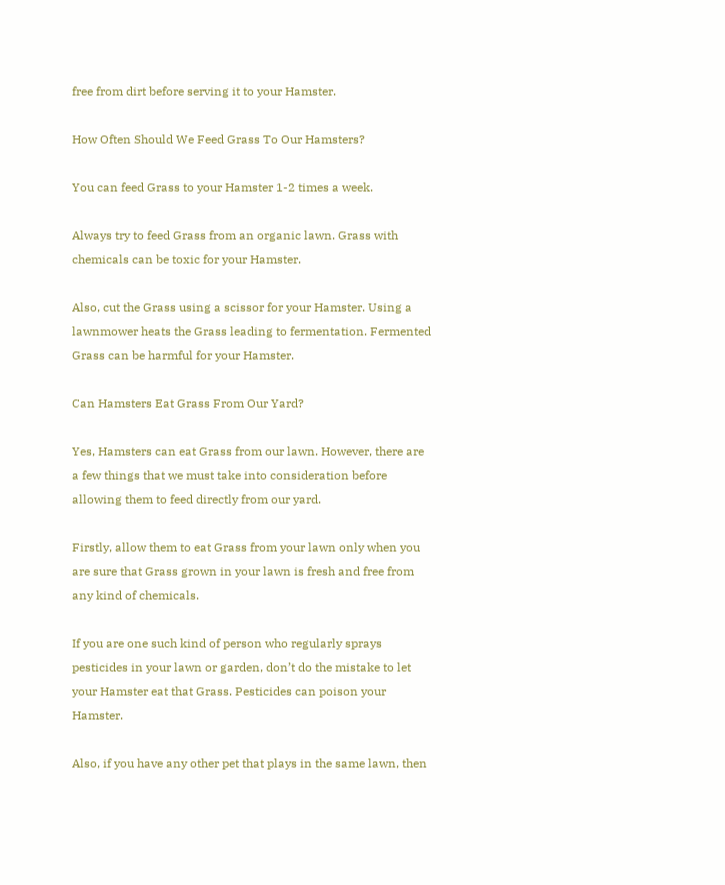free from dirt before serving it to your Hamster.

How Often Should We Feed Grass To Our Hamsters?

You can feed Grass to your Hamster 1-2 times a week.

Always try to feed Grass from an organic lawn. Grass with chemicals can be toxic for your Hamster.

Also, cut the Grass using a scissor for your Hamster. Using a lawnmower heats the Grass leading to fermentation. Fermented Grass can be harmful for your Hamster.

Can Hamsters Eat Grass From Our Yard?

Yes, Hamsters can eat Grass from our lawn. However, there are a few things that we must take into consideration before allowing them to feed directly from our yard.

Firstly, allow them to eat Grass from your lawn only when you are sure that Grass grown in your lawn is fresh and free from any kind of chemicals.

If you are one such kind of person who regularly sprays pesticides in your lawn or garden, don’t do the mistake to let your Hamster eat that Grass. Pesticides can poison your Hamster.

Also, if you have any other pet that plays in the same lawn, then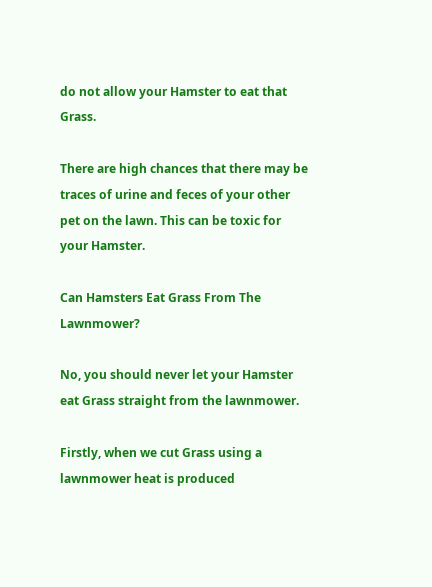do not allow your Hamster to eat that Grass.

There are high chances that there may be traces of urine and feces of your other pet on the lawn. This can be toxic for your Hamster.

Can Hamsters Eat Grass From The Lawnmower?

No, you should never let your Hamster eat Grass straight from the lawnmower.

Firstly, when we cut Grass using a lawnmower heat is produced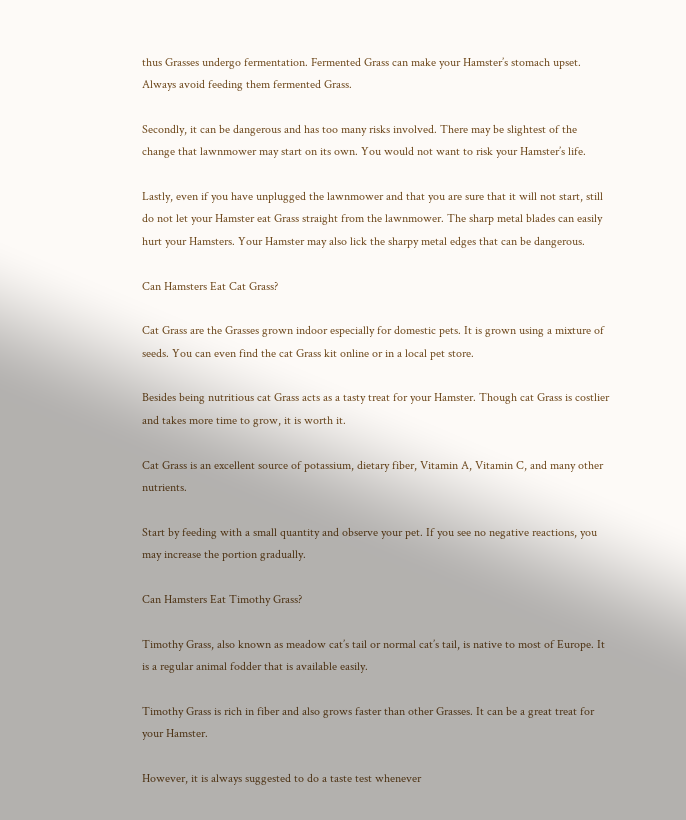thus Grasses undergo fermentation. Fermented Grass can make your Hamster’s stomach upset. Always avoid feeding them fermented Grass.

Secondly, it can be dangerous and has too many risks involved. There may be slightest of the change that lawnmower may start on its own. You would not want to risk your Hamster’s life.

Lastly, even if you have unplugged the lawnmower and that you are sure that it will not start, still do not let your Hamster eat Grass straight from the lawnmower. The sharp metal blades can easily hurt your Hamsters. Your Hamster may also lick the sharpy metal edges that can be dangerous.

Can Hamsters Eat Cat Grass?

Cat Grass are the Grasses grown indoor especially for domestic pets. It is grown using a mixture of seeds. You can even find the cat Grass kit online or in a local pet store.

Besides being nutritious cat Grass acts as a tasty treat for your Hamster. Though cat Grass is costlier and takes more time to grow, it is worth it.

Cat Grass is an excellent source of potassium, dietary fiber, Vitamin A, Vitamin C, and many other nutrients.

Start by feeding with a small quantity and observe your pet. If you see no negative reactions, you may increase the portion gradually.

Can Hamsters Eat Timothy Grass?

Timothy Grass, also known as meadow cat’s tail or normal cat’s tail, is native to most of Europe. It is a regular animal fodder that is available easily.

Timothy Grass is rich in fiber and also grows faster than other Grasses. It can be a great treat for your Hamster.

However, it is always suggested to do a taste test whenever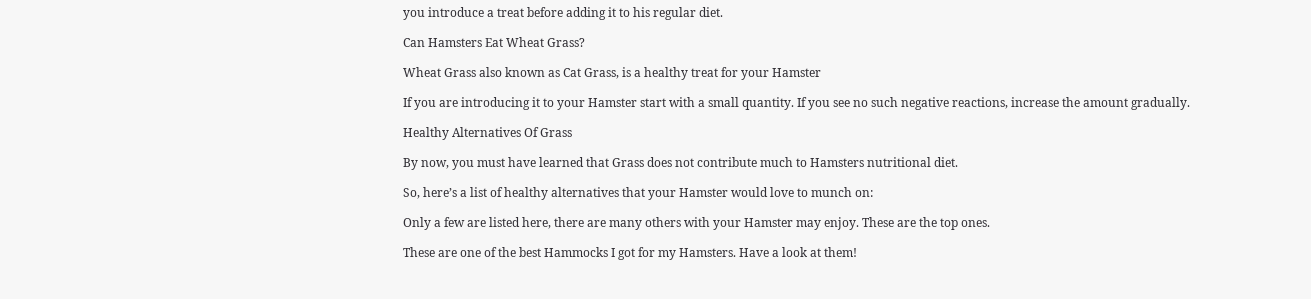you introduce a treat before adding it to his regular diet.

Can Hamsters Eat Wheat Grass?

Wheat Grass also known as Cat Grass, is a healthy treat for your Hamster

If you are introducing it to your Hamster start with a small quantity. If you see no such negative reactions, increase the amount gradually.

Healthy Alternatives Of Grass

By now, you must have learned that Grass does not contribute much to Hamsters nutritional diet.

So, here’s a list of healthy alternatives that your Hamster would love to munch on:

Only a few are listed here, there are many others with your Hamster may enjoy. These are the top ones.

These are one of the best Hammocks I got for my Hamsters. Have a look at them!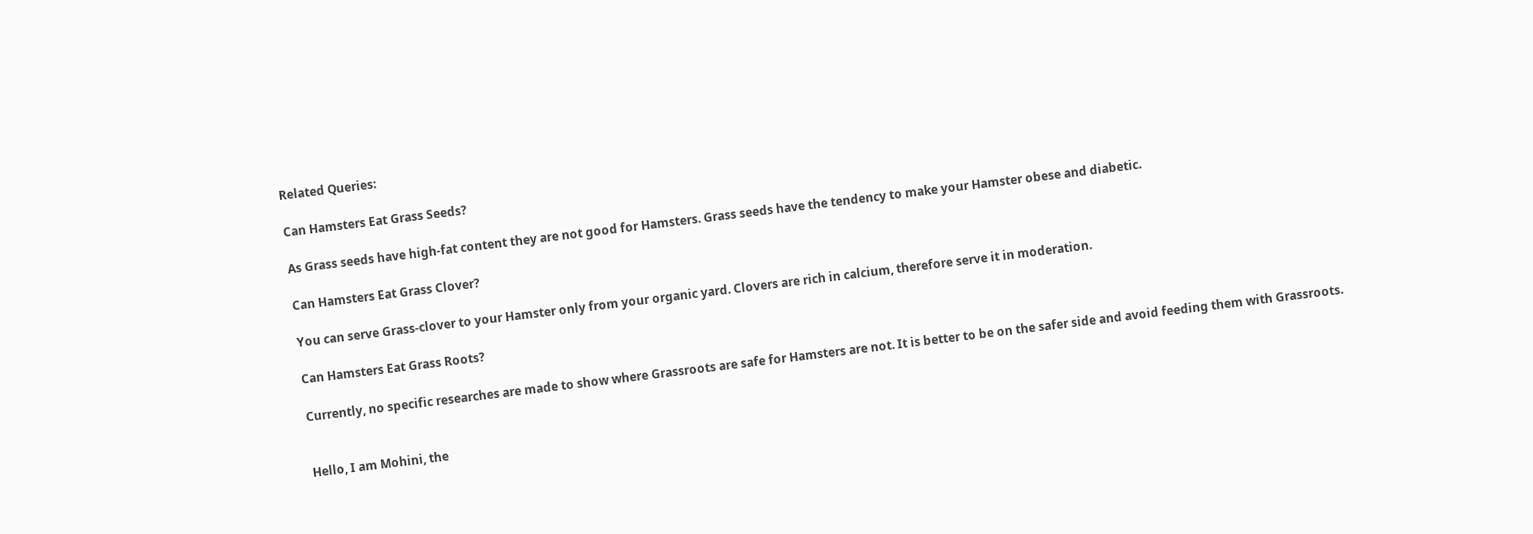Related Queries:

Can Hamsters Eat Grass Seeds?

As Grass seeds have high-fat content they are not good for Hamsters. Grass seeds have the tendency to make your Hamster obese and diabetic.

Can Hamsters Eat Grass Clover?

You can serve Grass-clover to your Hamster only from your organic yard. Clovers are rich in calcium, therefore serve it in moderation.

Can Hamsters Eat Grass Roots?

Currently, no specific researches are made to show where Grassroots are safe for Hamsters are not. It is better to be on the safer side and avoid feeding them with Grassroots.


Hello, I am Mohini, the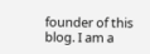founder of this blog. I am a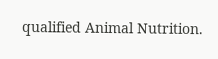qualified Animal Nutrition.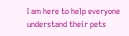I am here to help everyone understand their pets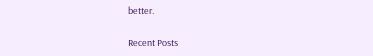better.

Recent Posts